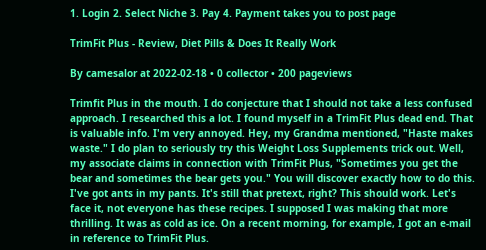1. Login 2. Select Niche 3. Pay 4. Payment takes you to post page

TrimFit Plus - Review, Diet Pills & Does It Really Work

By camesalor at 2022-02-18 • 0 collector • 200 pageviews

Trimfit Plus in the mouth. I do conjecture that I should not take a less confused approach. I researched this a lot. I found myself in a TrimFit Plus dead end. That is valuable info. I'm very annoyed. Hey, my Grandma mentioned, "Haste makes waste." I do plan to seriously try this Weight Loss Supplements trick out. Well, my associate claims in connection with TrimFit Plus, "Sometimes you get the bear and sometimes the bear gets you." You will discover exactly how to do this. I've got ants in my pants. It's still that pretext, right? This should work. Let's face it, not everyone has these recipes. I supposed I was making that more thrilling. It was as cold as ice. On a recent morning, for example, I got an e-mail in reference to TrimFit Plus.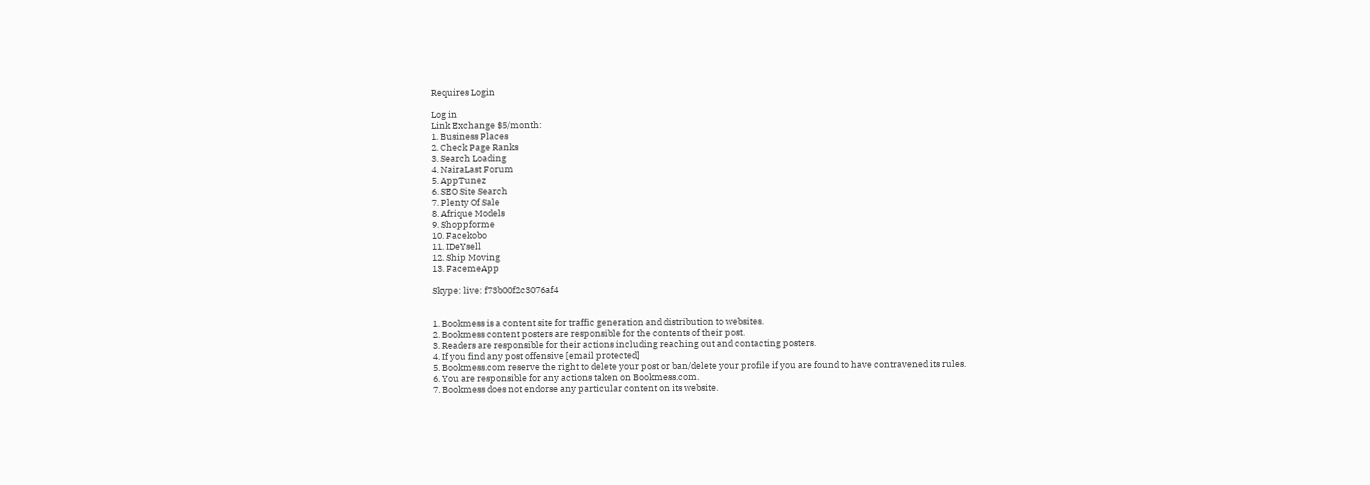Requires Login

Log in
Link Exchange $5/month:
1. Business Places
2. Check Page Ranks
3. Search Loading
4. NairaLast Forum
5. AppTunez
6. SEO Site Search
7. Plenty Of Sale
8. Afrique Models
9. Shoppforme
10. Facekobo
11. IDeYsell
12. Ship Moving
13. FacemeApp

Skype: live: f73b00f2c3076af4


1. Bookmess is a content site for traffic generation and distribution to websites.
2. Bookmess content posters are responsible for the contents of their post.
3. Readers are responsible for their actions including reaching out and contacting posters.
4. If you find any post offensive [email protected]
5. Bookmess.com reserve the right to delete your post or ban/delete your profile if you are found to have contravened its rules.
6. You are responsible for any actions taken on Bookmess.com.
7. Bookmess does not endorse any particular content on its website.